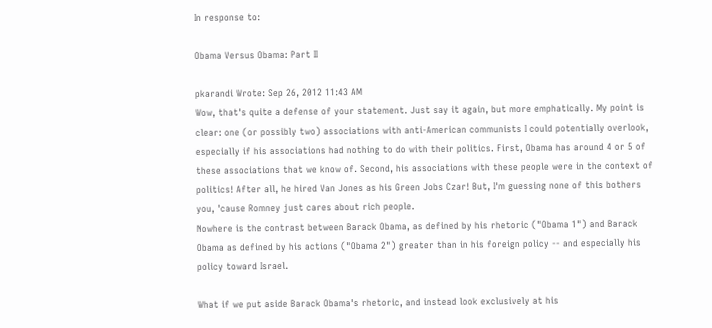In response to:

Obama Versus Obama: Part II

pkarandi Wrote: Sep 26, 2012 11:43 AM
Wow, that's quite a defense of your statement. Just say it again, but more emphatically. My point is clear: one (or possibly two) associations with anti-American communists I could potentially overlook, especially if his associations had nothing to do with their politics. First, Obama has around 4 or 5 of these associations that we know of. Second, his associations with these people were in the context of politics! After all, he hired Van Jones as his Green Jobs Czar! But, I'm guessing none of this bothers you, 'cause Romney just cares about rich people.
Nowhere is the contrast between Barack Obama, as defined by his rhetoric ("Obama 1") and Barack Obama as defined by his actions ("Obama 2") greater than in his foreign policy -- and especially his policy toward Israel.

What if we put aside Barack Obama's rhetoric, and instead look exclusively at his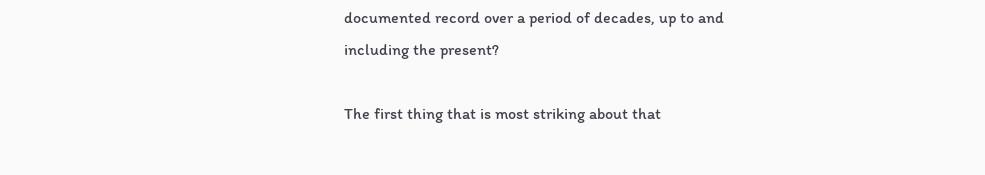documented record over a period of decades, up to and including the present?

The first thing that is most striking about that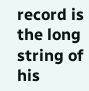record is the long string of his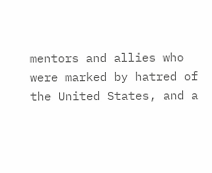mentors and allies who were marked by hatred of the United States, and a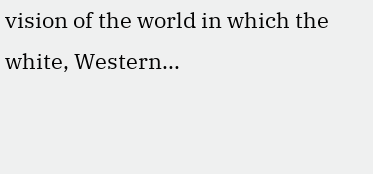vision of the world in which the white, Western...